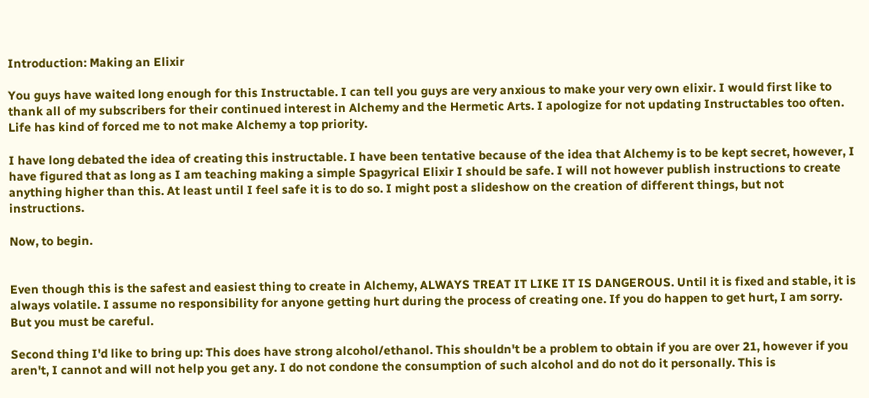Introduction: Making an Elixir

You guys have waited long enough for this Instructable. I can tell you guys are very anxious to make your very own elixir. I would first like to thank all of my subscribers for their continued interest in Alchemy and the Hermetic Arts. I apologize for not updating Instructables too often. Life has kind of forced me to not make Alchemy a top priority.

I have long debated the idea of creating this instructable. I have been tentative because of the idea that Alchemy is to be kept secret, however, I have figured that as long as I am teaching making a simple Spagyrical Elixir I should be safe. I will not however publish instructions to create anything higher than this. At least until I feel safe it is to do so. I might post a slideshow on the creation of different things, but not instructions.

Now, to begin.


Even though this is the safest and easiest thing to create in Alchemy, ALWAYS TREAT IT LIKE IT IS DANGEROUS. Until it is fixed and stable, it is always volatile. I assume no responsibility for anyone getting hurt during the process of creating one. If you do happen to get hurt, I am sorry. But you must be careful.

Second thing I'd like to bring up: This does have strong alcohol/ethanol. This shouldn't be a problem to obtain if you are over 21, however if you aren't, I cannot and will not help you get any. I do not condone the consumption of such alcohol and do not do it personally. This is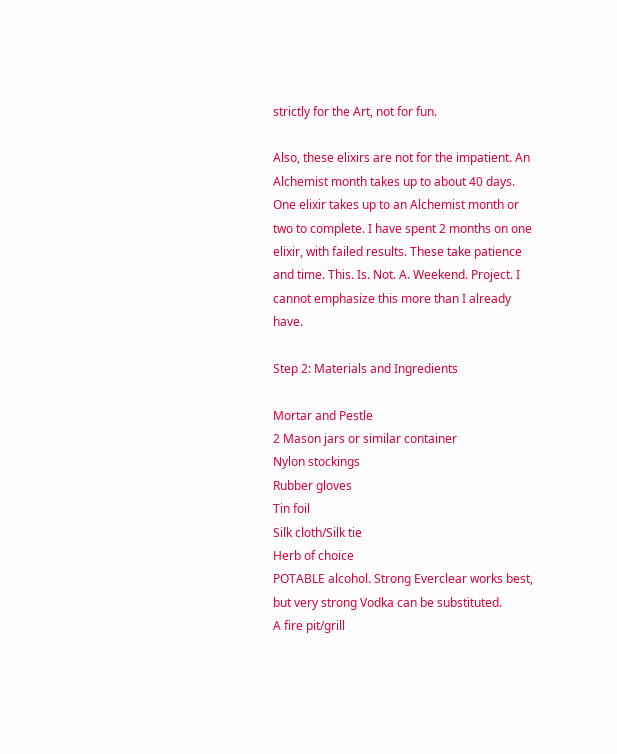strictly for the Art, not for fun.

Also, these elixirs are not for the impatient. An Alchemist month takes up to about 40 days. One elixir takes up to an Alchemist month or two to complete. I have spent 2 months on one elixir, with failed results. These take patience and time. This. Is. Not. A. Weekend. Project. I cannot emphasize this more than I already have.

Step 2: Materials and Ingredients

Mortar and Pestle
2 Mason jars or similar container
Nylon stockings
Rubber gloves
Tin foil
Silk cloth/Silk tie
Herb of choice
POTABLE alcohol. Strong Everclear works best, but very strong Vodka can be substituted.
A fire pit/grill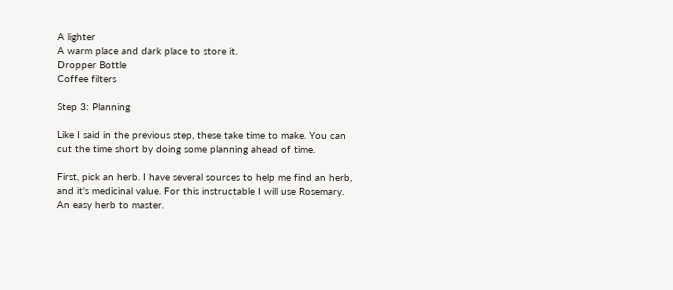A lighter
A warm place and dark place to store it.
Dropper Bottle
Coffee filters

Step 3: Planning

Like I said in the previous step, these take time to make. You can cut the time short by doing some planning ahead of time.

First, pick an herb. I have several sources to help me find an herb, and it's medicinal value. For this instructable I will use Rosemary. An easy herb to master.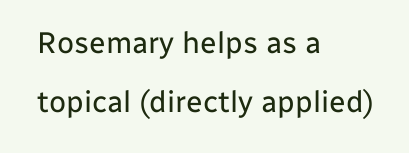Rosemary helps as a topical (directly applied)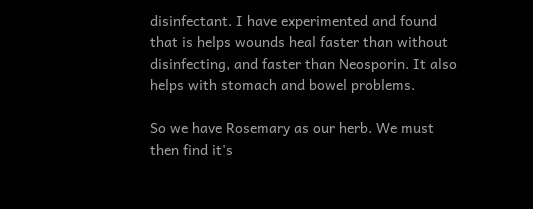disinfectant. I have experimented and found that is helps wounds heal faster than without disinfecting, and faster than Neosporin. It also helps with stomach and bowel problems.

So we have Rosemary as our herb. We must then find it's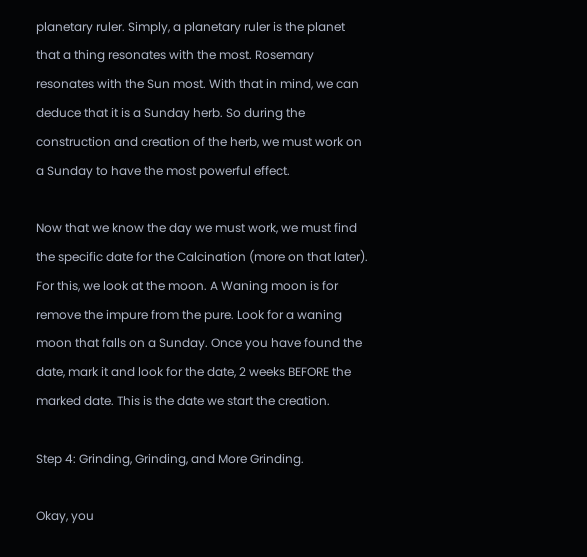planetary ruler. Simply, a planetary ruler is the planet that a thing resonates with the most. Rosemary resonates with the Sun most. With that in mind, we can deduce that it is a Sunday herb. So during the construction and creation of the herb, we must work on a Sunday to have the most powerful effect.

Now that we know the day we must work, we must find the specific date for the Calcination (more on that later). For this, we look at the moon. A Waning moon is for remove the impure from the pure. Look for a waning moon that falls on a Sunday. Once you have found the date, mark it and look for the date, 2 weeks BEFORE the marked date. This is the date we start the creation.

Step 4: Grinding, Grinding, and More Grinding.

Okay, you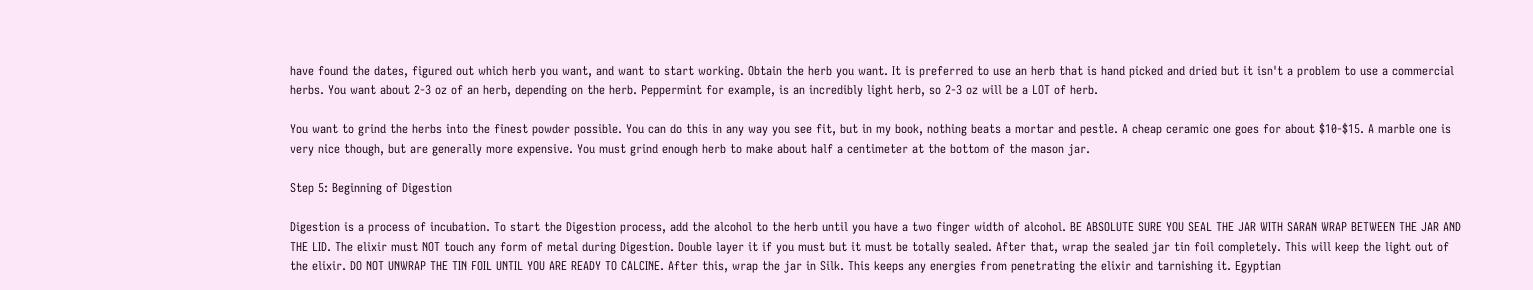have found the dates, figured out which herb you want, and want to start working. Obtain the herb you want. It is preferred to use an herb that is hand picked and dried but it isn't a problem to use a commercial herbs. You want about 2-3 oz of an herb, depending on the herb. Peppermint for example, is an incredibly light herb, so 2-3 oz will be a LOT of herb.

You want to grind the herbs into the finest powder possible. You can do this in any way you see fit, but in my book, nothing beats a mortar and pestle. A cheap ceramic one goes for about $10-$15. A marble one is very nice though, but are generally more expensive. You must grind enough herb to make about half a centimeter at the bottom of the mason jar.

Step 5: Beginning of Digestion

Digestion is a process of incubation. To start the Digestion process, add the alcohol to the herb until you have a two finger width of alcohol. BE ABSOLUTE SURE YOU SEAL THE JAR WITH SARAN WRAP BETWEEN THE JAR AND THE LID. The elixir must NOT touch any form of metal during Digestion. Double layer it if you must but it must be totally sealed. After that, wrap the sealed jar tin foil completely. This will keep the light out of the elixir. DO NOT UNWRAP THE TIN FOIL UNTIL YOU ARE READY TO CALCINE. After this, wrap the jar in Silk. This keeps any energies from penetrating the elixir and tarnishing it. Egyptian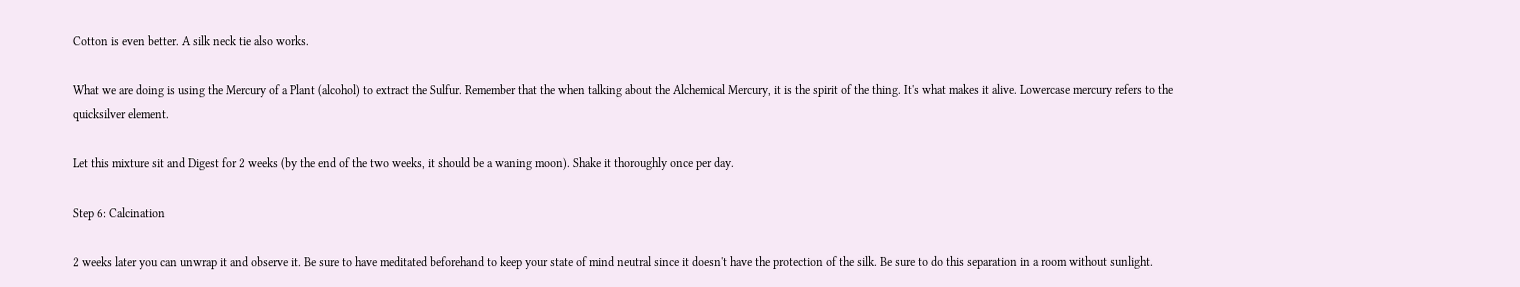Cotton is even better. A silk neck tie also works.

What we are doing is using the Mercury of a Plant (alcohol) to extract the Sulfur. Remember that the when talking about the Alchemical Mercury, it is the spirit of the thing. It's what makes it alive. Lowercase mercury refers to the quicksilver element.

Let this mixture sit and Digest for 2 weeks (by the end of the two weeks, it should be a waning moon). Shake it thoroughly once per day.

Step 6: Calcination

2 weeks later you can unwrap it and observe it. Be sure to have meditated beforehand to keep your state of mind neutral since it doesn't have the protection of the silk. Be sure to do this separation in a room without sunlight.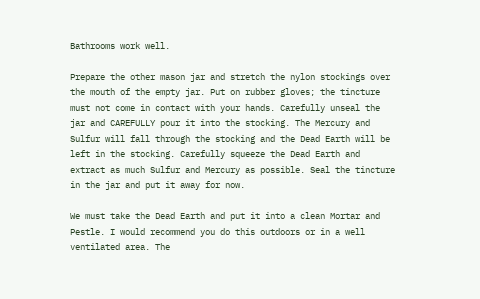Bathrooms work well.

Prepare the other mason jar and stretch the nylon stockings over the mouth of the empty jar. Put on rubber gloves; the tincture must not come in contact with your hands. Carefully unseal the jar and CAREFULLY pour it into the stocking. The Mercury and Sulfur will fall through the stocking and the Dead Earth will be left in the stocking. Carefully squeeze the Dead Earth and extract as much Sulfur and Mercury as possible. Seal the tincture in the jar and put it away for now.

We must take the Dead Earth and put it into a clean Mortar and Pestle. I would recommend you do this outdoors or in a well ventilated area. The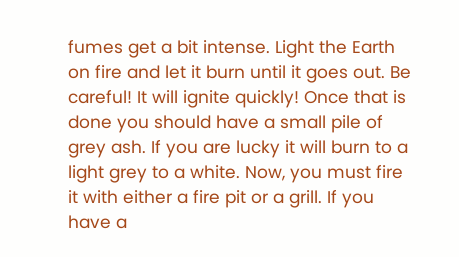fumes get a bit intense. Light the Earth on fire and let it burn until it goes out. Be careful! It will ignite quickly! Once that is done you should have a small pile of grey ash. If you are lucky it will burn to a light grey to a white. Now, you must fire it with either a fire pit or a grill. If you have a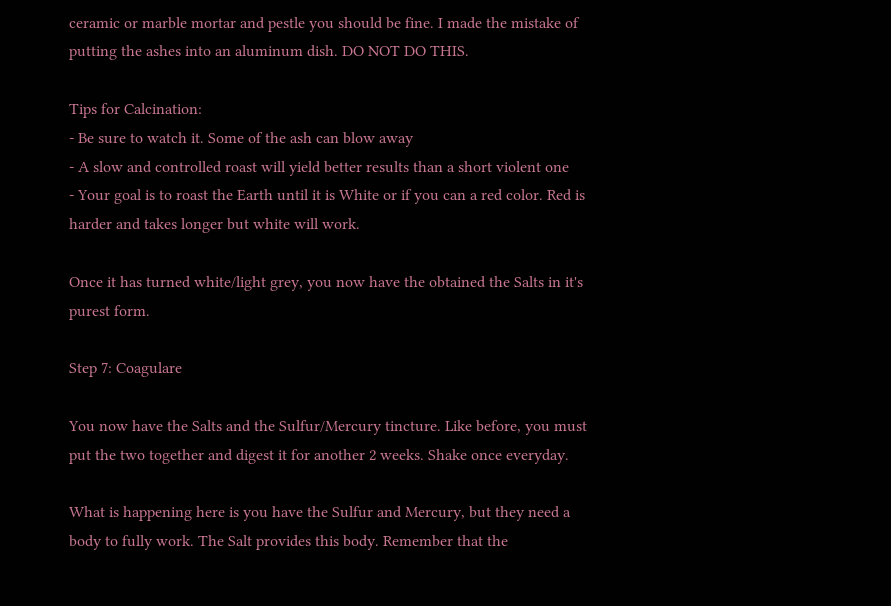ceramic or marble mortar and pestle you should be fine. I made the mistake of putting the ashes into an aluminum dish. DO NOT DO THIS.

Tips for Calcination:
- Be sure to watch it. Some of the ash can blow away
- A slow and controlled roast will yield better results than a short violent one
- Your goal is to roast the Earth until it is White or if you can a red color. Red is harder and takes longer but white will work.

Once it has turned white/light grey, you now have the obtained the Salts in it's purest form.

Step 7: Coagulare

You now have the Salts and the Sulfur/Mercury tincture. Like before, you must put the two together and digest it for another 2 weeks. Shake once everyday.

What is happening here is you have the Sulfur and Mercury, but they need a body to fully work. The Salt provides this body. Remember that the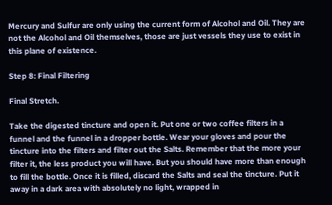Mercury and Sulfur are only using the current form of Alcohol and Oil. They are not the Alcohol and Oil themselves, those are just vessels they use to exist in this plane of existence.

Step 8: Final Filtering

Final Stretch.

Take the digested tincture and open it. Put one or two coffee filters in a funnel and the funnel in a dropper bottle. Wear your gloves and pour the tincture into the filters and filter out the Salts. Remember that the more your filter it, the less product you will have. But you should have more than enough to fill the bottle. Once it is filled, discard the Salts and seal the tincture. Put it away in a dark area with absolutely no light, wrapped in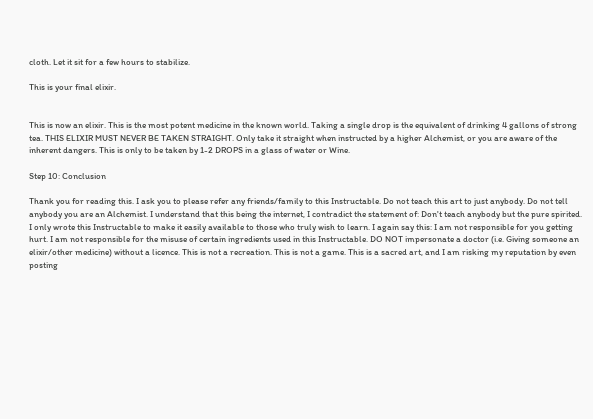cloth. Let it sit for a few hours to stabilize.

This is your final elixir.


This is now an elixir. This is the most potent medicine in the known world. Taking a single drop is the equivalent of drinking 4 gallons of strong tea. THIS ELIXIR MUST NEVER BE TAKEN STRAIGHT. Only take it straight when instructed by a higher Alchemist, or you are aware of the inherent dangers. This is only to be taken by 1-2 DROPS in a glass of water or Wine.

Step 10: Conclusion

Thank you for reading this. I ask you to please refer any friends/family to this Instructable. Do not teach this art to just anybody. Do not tell anybody you are an Alchemist. I understand that this being the internet, I contradict the statement of: Don't teach anybody but the pure spirited. I only wrote this Instructable to make it easily available to those who truly wish to learn. I again say this: I am not responsible for you getting hurt. I am not responsible for the misuse of certain ingredients used in this Instructable. DO NOT impersonate a doctor (i.e. Giving someone an elixir/other medicine) without a licence. This is not a recreation. This is not a game. This is a sacred art, and I am risking my reputation by even posting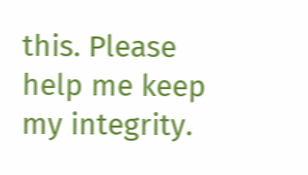this. Please help me keep my integrity.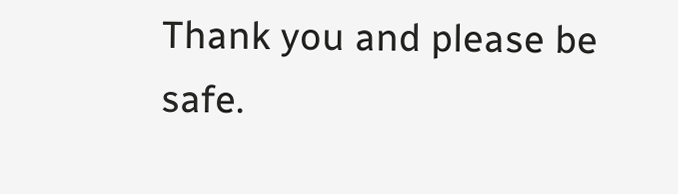Thank you and please be safe.